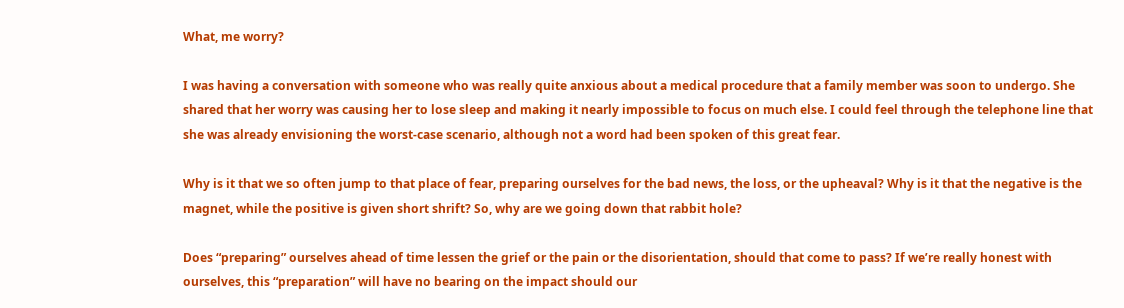What, me worry?

I was having a conversation with someone who was really quite anxious about a medical procedure that a family member was soon to undergo. She shared that her worry was causing her to lose sleep and making it nearly impossible to focus on much else. I could feel through the telephone line that she was already envisioning the worst-case scenario, although not a word had been spoken of this great fear.

Why is it that we so often jump to that place of fear, preparing ourselves for the bad news, the loss, or the upheaval? Why is it that the negative is the magnet, while the positive is given short shrift? So, why are we going down that rabbit hole?

Does “preparing” ourselves ahead of time lessen the grief or the pain or the disorientation, should that come to pass? If we’re really honest with ourselves, this “preparation” will have no bearing on the impact should our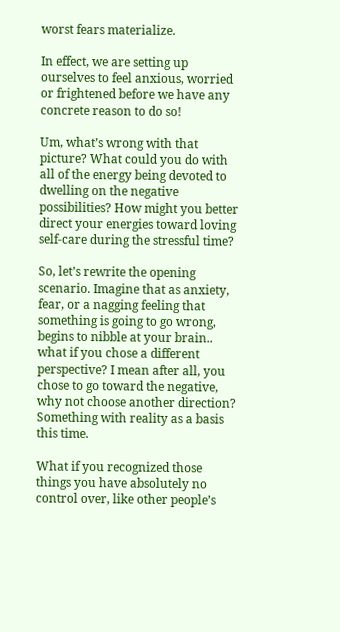worst fears materialize.

In effect, we are setting up ourselves to feel anxious, worried or frightened before we have any concrete reason to do so!

Um, what’s wrong with that picture? What could you do with all of the energy being devoted to dwelling on the negative possibilities? How might you better direct your energies toward loving self-care during the stressful time?

So, let’s rewrite the opening scenario. Imagine that as anxiety, fear, or a nagging feeling that something is going to go wrong, begins to nibble at your brain.. what if you chose a different perspective? I mean after all, you chose to go toward the negative, why not choose another direction? Something with reality as a basis this time.

What if you recognized those things you have absolutely no control over, like other people’s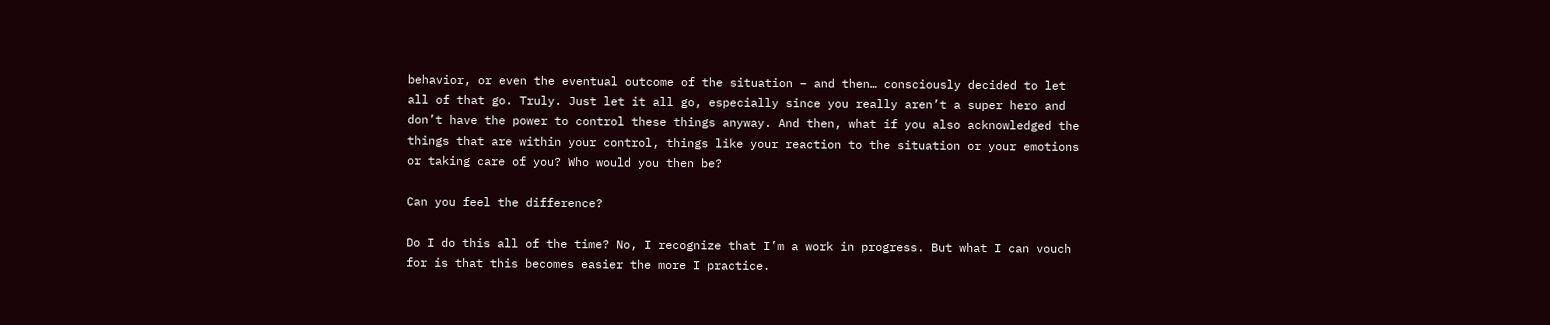behavior, or even the eventual outcome of the situation – and then… consciously decided to let all of that go. Truly. Just let it all go, especially since you really aren’t a super hero and don’t have the power to control these things anyway. And then, what if you also acknowledged the things that are within your control, things like your reaction to the situation or your emotions or taking care of you? Who would you then be?

Can you feel the difference?

Do I do this all of the time? No, I recognize that I’m a work in progress. But what I can vouch for is that this becomes easier the more I practice.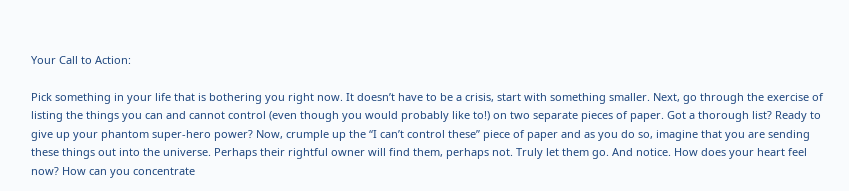Your Call to Action:

Pick something in your life that is bothering you right now. It doesn’t have to be a crisis, start with something smaller. Next, go through the exercise of listing the things you can and cannot control (even though you would probably like to!) on two separate pieces of paper. Got a thorough list? Ready to give up your phantom super-hero power? Now, crumple up the “I can’t control these” piece of paper and as you do so, imagine that you are sending these things out into the universe. Perhaps their rightful owner will find them, perhaps not. Truly let them go. And notice. How does your heart feel now? How can you concentrate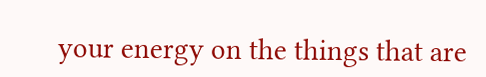your energy on the things that are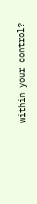within your control?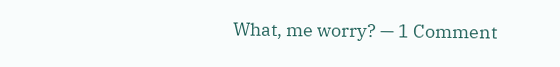What, me worry? — 1 Comment